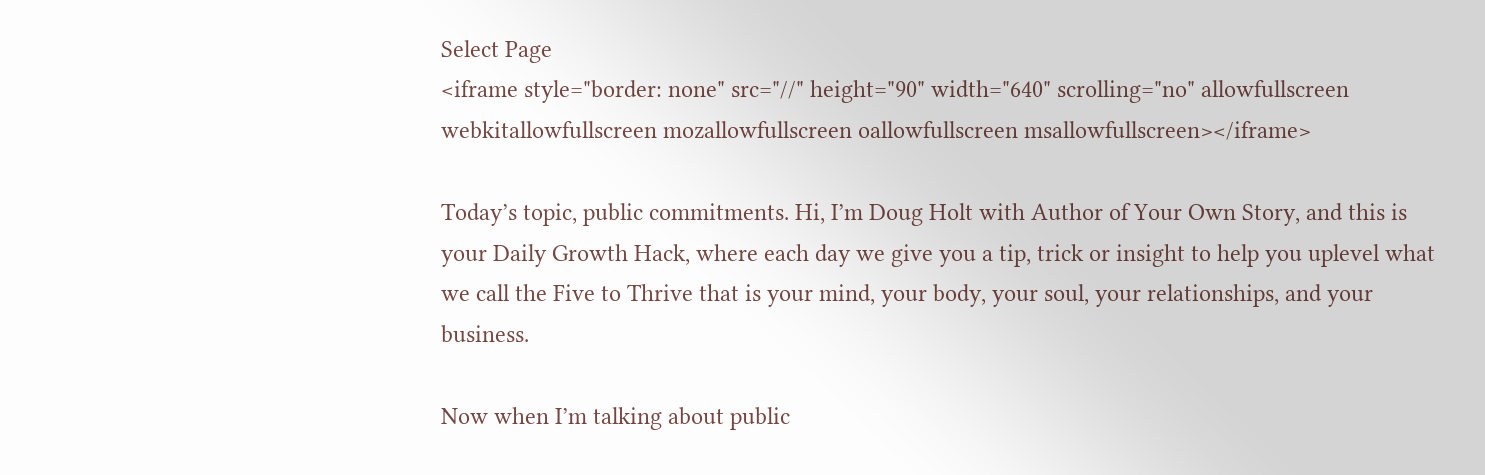Select Page
<iframe style="border: none" src="//" height="90" width="640" scrolling="no" allowfullscreen webkitallowfullscreen mozallowfullscreen oallowfullscreen msallowfullscreen></iframe>

Today’s topic, public commitments. Hi, I’m Doug Holt with Author of Your Own Story, and this is your Daily Growth Hack, where each day we give you a tip, trick or insight to help you uplevel what we call the Five to Thrive that is your mind, your body, your soul, your relationships, and your business.

Now when I’m talking about public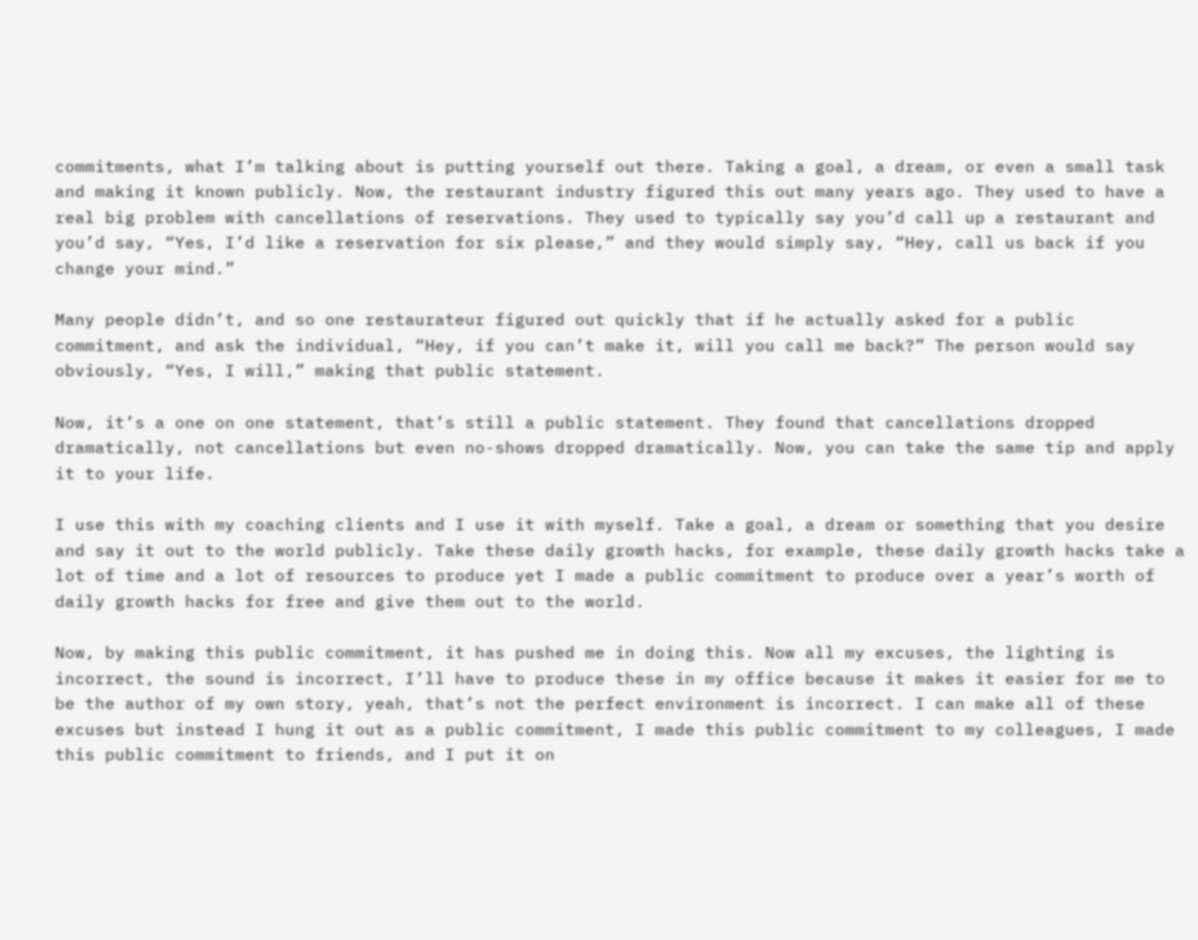commitments, what I’m talking about is putting yourself out there. Taking a goal, a dream, or even a small task and making it known publicly. Now, the restaurant industry figured this out many years ago. They used to have a real big problem with cancellations of reservations. They used to typically say you’d call up a restaurant and you’d say, “Yes, I’d like a reservation for six please,” and they would simply say, “Hey, call us back if you change your mind.”

Many people didn’t, and so one restaurateur figured out quickly that if he actually asked for a public commitment, and ask the individual, “Hey, if you can’t make it, will you call me back?” The person would say obviously, “Yes, I will,” making that public statement.

Now, it’s a one on one statement, that’s still a public statement. They found that cancellations dropped dramatically, not cancellations but even no-shows dropped dramatically. Now, you can take the same tip and apply it to your life.

I use this with my coaching clients and I use it with myself. Take a goal, a dream or something that you desire and say it out to the world publicly. Take these daily growth hacks, for example, these daily growth hacks take a lot of time and a lot of resources to produce yet I made a public commitment to produce over a year’s worth of daily growth hacks for free and give them out to the world.

Now, by making this public commitment, it has pushed me in doing this. Now all my excuses, the lighting is incorrect, the sound is incorrect, I’ll have to produce these in my office because it makes it easier for me to be the author of my own story, yeah, that’s not the perfect environment is incorrect. I can make all of these excuses but instead I hung it out as a public commitment, I made this public commitment to my colleagues, I made this public commitment to friends, and I put it on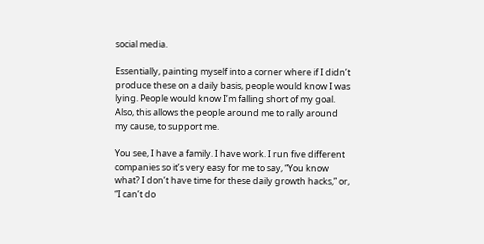social media.

Essentially, painting myself into a corner where if I didn’t produce these on a daily basis, people would know I was lying. People would know I’m falling short of my goal. Also, this allows the people around me to rally around my cause, to support me.

You see, I have a family. I have work. I run five different companies so it’s very easy for me to say, “You know what? I don’t have time for these daily growth hacks,” or, “I can’t do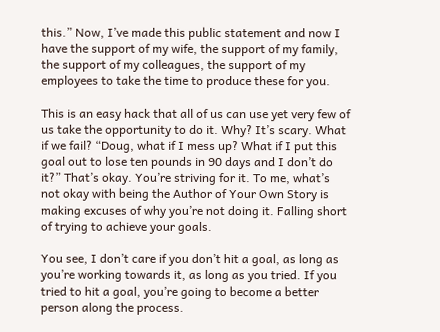this.” Now, I’ve made this public statement and now I have the support of my wife, the support of my family, the support of my colleagues, the support of my employees to take the time to produce these for you.

This is an easy hack that all of us can use yet very few of us take the opportunity to do it. Why? It’s scary. What if we fail? “Doug, what if I mess up? What if I put this goal out to lose ten pounds in 90 days and I don’t do it?” That’s okay. You’re striving for it. To me, what’s not okay with being the Author of Your Own Story is making excuses of why you’re not doing it. Falling short of trying to achieve your goals.

You see, I don’t care if you don’t hit a goal, as long as you’re working towards it, as long as you tried. If you tried to hit a goal, you’re going to become a better person along the process.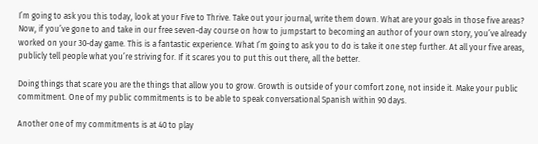I’m going to ask you this today, look at your Five to Thrive. Take out your journal, write them down. What are your goals in those five areas? Now, if you’ve gone to and take in our free seven-day course on how to jumpstart to becoming an author of your own story, you’ve already worked on your 30-day game. This is a fantastic experience. What I’m going to ask you to do is take it one step further. At all your five areas, publicly tell people what you’re striving for. If it scares you to put this out there, all the better.

Doing things that scare you are the things that allow you to grow. Growth is outside of your comfort zone, not inside it. Make your public commitment. One of my public commitments is to be able to speak conversational Spanish within 90 days.

Another one of my commitments is at 40 to play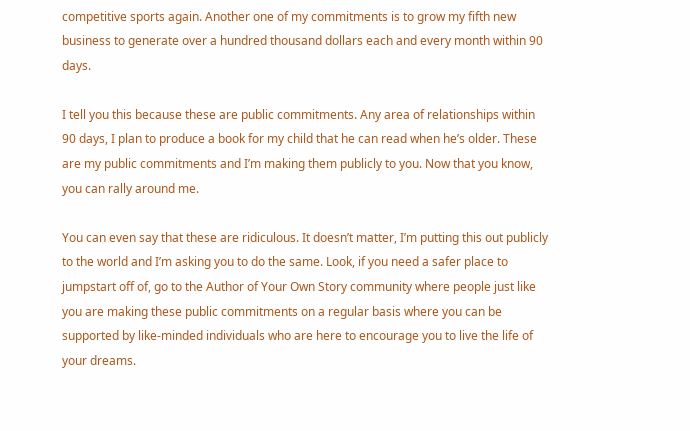competitive sports again. Another one of my commitments is to grow my fifth new business to generate over a hundred thousand dollars each and every month within 90 days.

I tell you this because these are public commitments. Any area of relationships within 90 days, I plan to produce a book for my child that he can read when he’s older. These are my public commitments and I’m making them publicly to you. Now that you know, you can rally around me.

You can even say that these are ridiculous. It doesn’t matter, I’m putting this out publicly to the world and I’m asking you to do the same. Look, if you need a safer place to jumpstart off of, go to the Author of Your Own Story community where people just like you are making these public commitments on a regular basis where you can be supported by like-minded individuals who are here to encourage you to live the life of your dreams.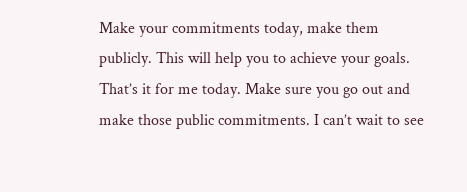Make your commitments today, make them publicly. This will help you to achieve your goals. That’s it for me today. Make sure you go out and make those public commitments. I can’t wait to see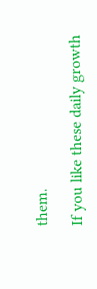them.

If you like these daily growth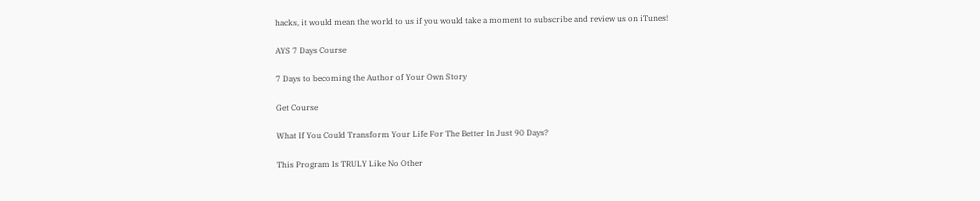hacks, it would mean the world to us if you would take a moment to subscribe and review us on iTunes!

AYS 7 Days Course

7 Days to becoming the Author of Your Own Story

Get Course

What If You Could Transform Your Life For The Better In Just 90 Days?

This Program Is TRULY Like No Other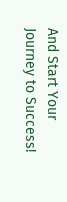And Start Your Journey to Success!